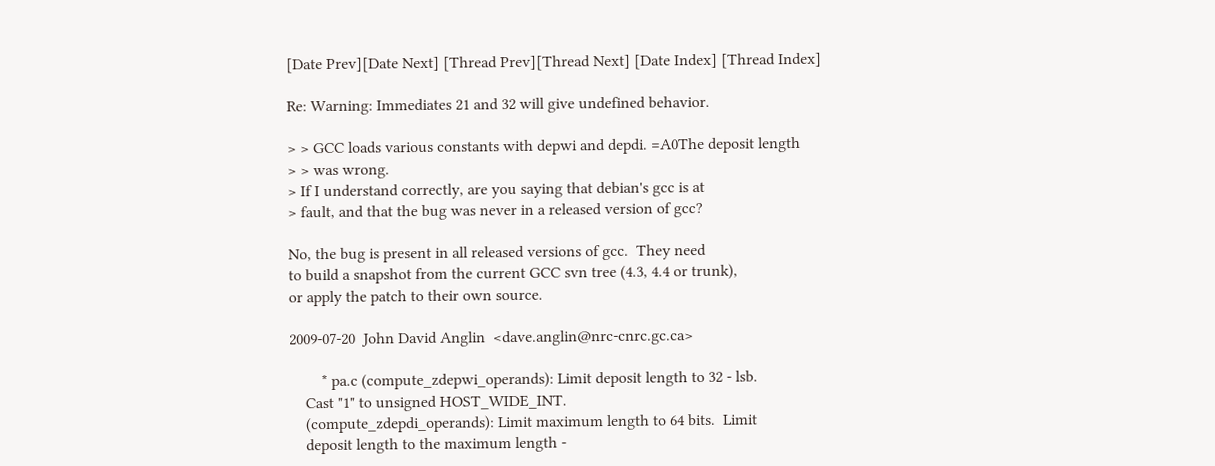[Date Prev][Date Next] [Thread Prev][Thread Next] [Date Index] [Thread Index]

Re: Warning: Immediates 21 and 32 will give undefined behavior.

> > GCC loads various constants with depwi and depdi. =A0The deposit length
> > was wrong.
> If I understand correctly, are you saying that debian's gcc is at
> fault, and that the bug was never in a released version of gcc?

No, the bug is present in all released versions of gcc.  They need
to build a snapshot from the current GCC svn tree (4.3, 4.4 or trunk),
or apply the patch to their own source.

2009-07-20  John David Anglin  <dave.anglin@nrc-cnrc.gc.ca>

        * pa.c (compute_zdepwi_operands): Limit deposit length to 32 - lsb.
    Cast "1" to unsigned HOST_WIDE_INT.
    (compute_zdepdi_operands): Limit maximum length to 64 bits.  Limit
    deposit length to the maximum length -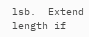lsb.  Extend length if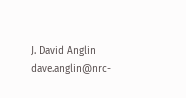J. David Anglin                                  dave.anglin@nrc-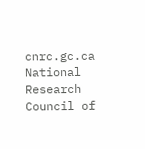cnrc.gc.ca
National Research Council of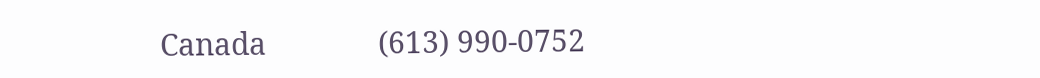Canada              (613) 990-0752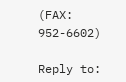(FAX: 952-6602)

Reply to: